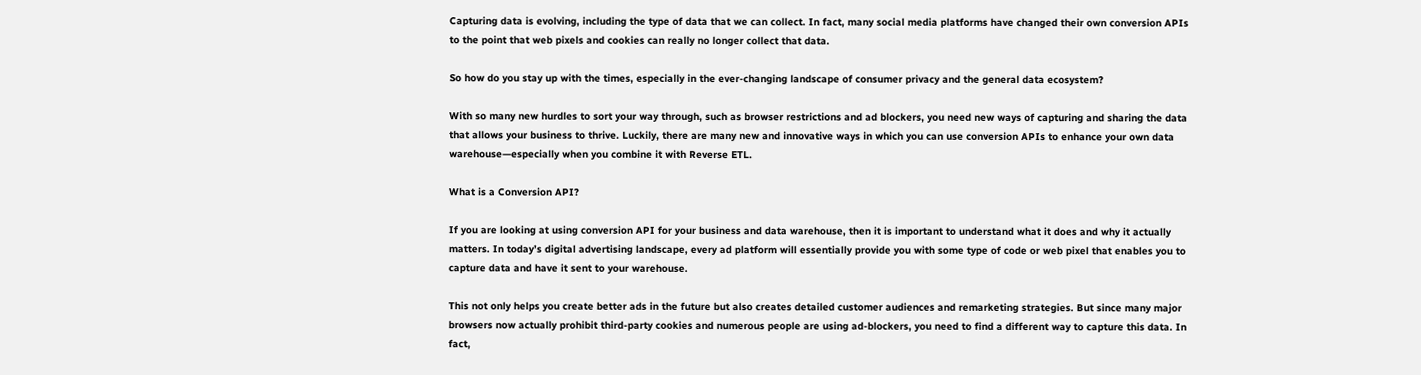Capturing data is evolving, including the type of data that we can collect. In fact, many social media platforms have changed their own conversion APIs to the point that web pixels and cookies can really no longer collect that data.

So how do you stay up with the times, especially in the ever-changing landscape of consumer privacy and the general data ecosystem?

With so many new hurdles to sort your way through, such as browser restrictions and ad blockers, you need new ways of capturing and sharing the data that allows your business to thrive. Luckily, there are many new and innovative ways in which you can use conversion APIs to enhance your own data warehouse—especially when you combine it with Reverse ETL.

What is a Conversion API?

If you are looking at using conversion API for your business and data warehouse, then it is important to understand what it does and why it actually matters. In today’s digital advertising landscape, every ad platform will essentially provide you with some type of code or web pixel that enables you to capture data and have it sent to your warehouse.

This not only helps you create better ads in the future but also creates detailed customer audiences and remarketing strategies. But since many major browsers now actually prohibit third-party cookies and numerous people are using ad-blockers, you need to find a different way to capture this data. In fact,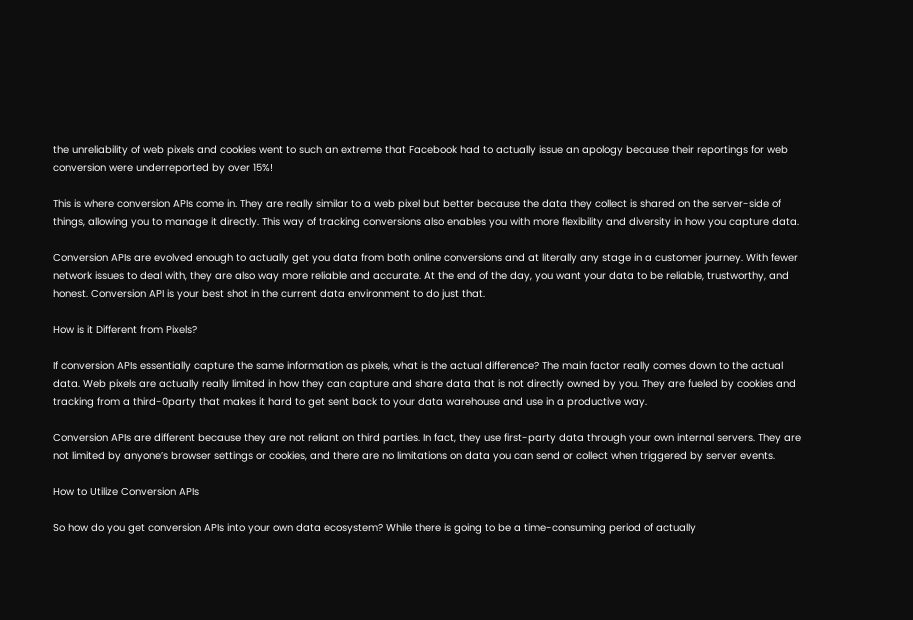the unreliability of web pixels and cookies went to such an extreme that Facebook had to actually issue an apology because their reportings for web conversion were underreported by over 15%!

This is where conversion APIs come in. They are really similar to a web pixel but better because the data they collect is shared on the server-side of things, allowing you to manage it directly. This way of tracking conversions also enables you with more flexibility and diversity in how you capture data.

Conversion APIs are evolved enough to actually get you data from both online conversions and at literally any stage in a customer journey. With fewer network issues to deal with, they are also way more reliable and accurate. At the end of the day, you want your data to be reliable, trustworthy, and honest. Conversion API is your best shot in the current data environment to do just that.

How is it Different from Pixels?

If conversion APIs essentially capture the same information as pixels, what is the actual difference? The main factor really comes down to the actual data. Web pixels are actually really limited in how they can capture and share data that is not directly owned by you. They are fueled by cookies and tracking from a third-0party that makes it hard to get sent back to your data warehouse and use in a productive way.

Conversion APIs are different because they are not reliant on third parties. In fact, they use first-party data through your own internal servers. They are not limited by anyone’s browser settings or cookies, and there are no limitations on data you can send or collect when triggered by server events.

How to Utilize Conversion APIs

So how do you get conversion APIs into your own data ecosystem? While there is going to be a time-consuming period of actually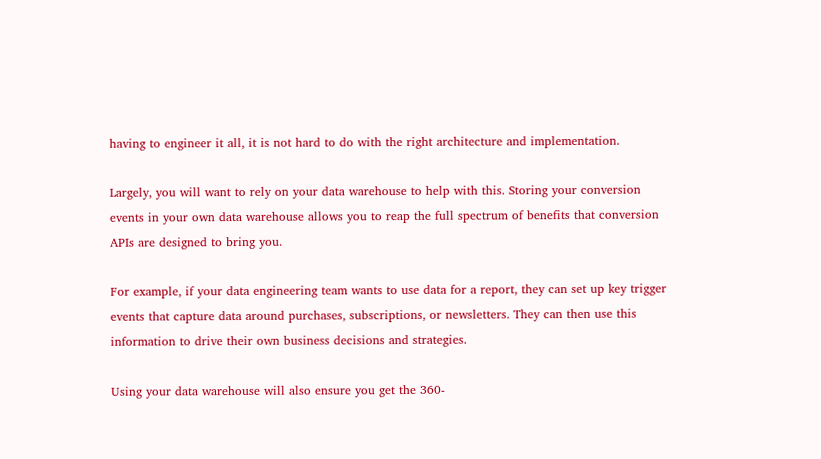having to engineer it all, it is not hard to do with the right architecture and implementation.

Largely, you will want to rely on your data warehouse to help with this. Storing your conversion events in your own data warehouse allows you to reap the full spectrum of benefits that conversion APIs are designed to bring you.

For example, if your data engineering team wants to use data for a report, they can set up key trigger events that capture data around purchases, subscriptions, or newsletters. They can then use this information to drive their own business decisions and strategies.

Using your data warehouse will also ensure you get the 360-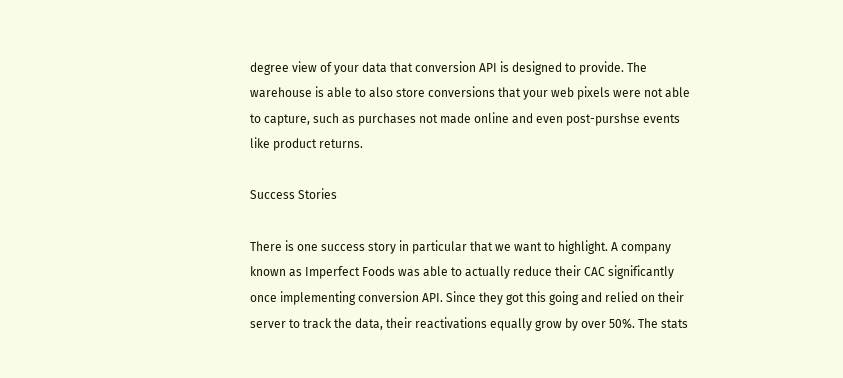degree view of your data that conversion API is designed to provide. The warehouse is able to also store conversions that your web pixels were not able to capture, such as purchases not made online and even post-purshse events like product returns.

Success Stories

There is one success story in particular that we want to highlight. A company known as Imperfect Foods was able to actually reduce their CAC significantly once implementing conversion API. Since they got this going and relied on their server to track the data, their reactivations equally grow by over 50%. The stats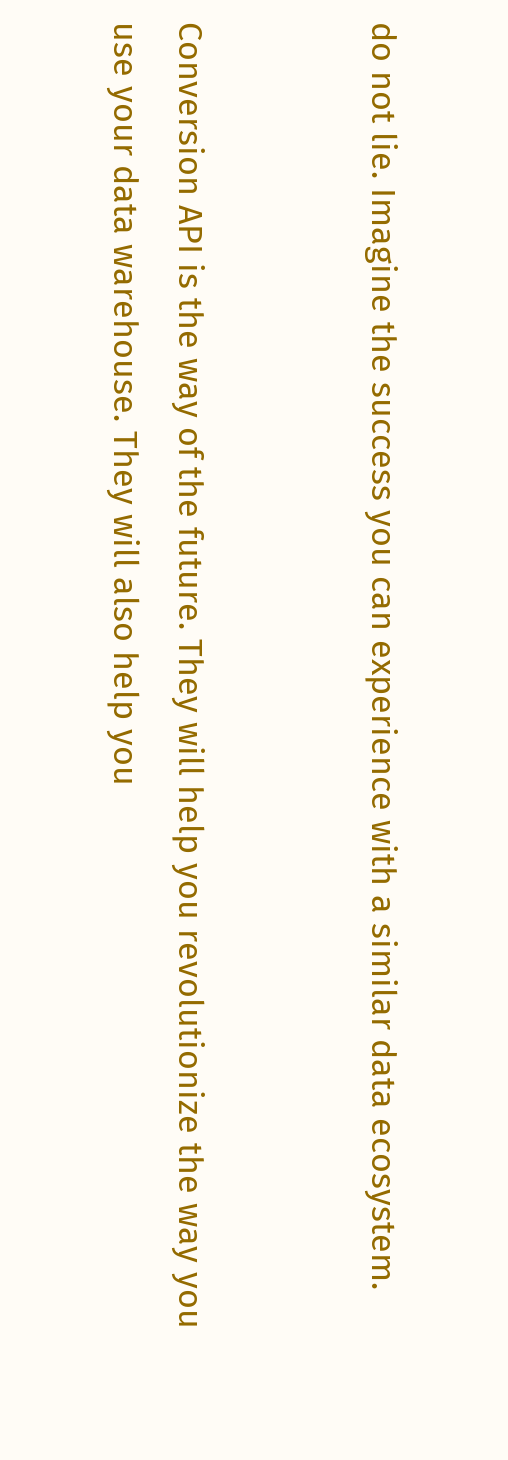do not lie. Imagine the success you can experience with a similar data ecosystem.


Conversion API is the way of the future. They will help you revolutionize the way you use your data warehouse. They will also help you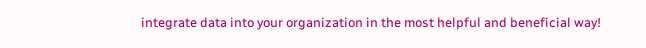integrate data into your organization in the most helpful and beneficial way!